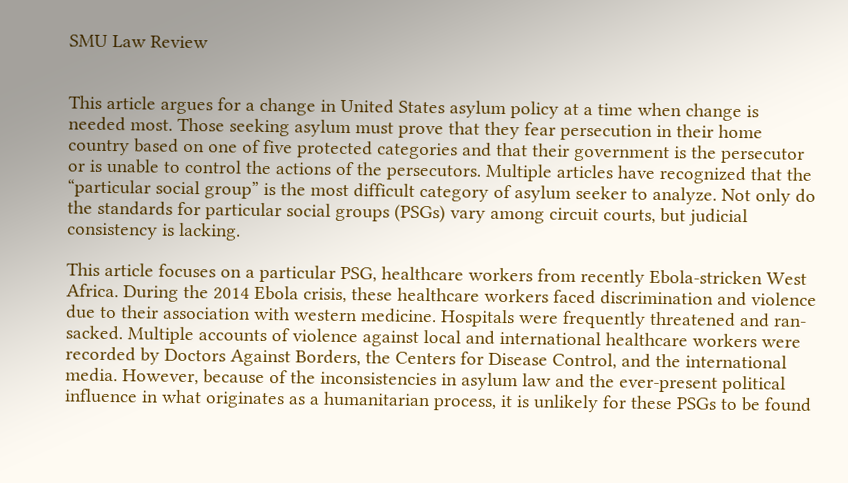SMU Law Review


This article argues for a change in United States asylum policy at a time when change is needed most. Those seeking asylum must prove that they fear persecution in their home country based on one of five protected categories and that their government is the persecutor or is unable to control the actions of the persecutors. Multiple articles have recognized that the “particular social group” is the most difficult category of asylum seeker to analyze. Not only do the standards for particular social groups (PSGs) vary among circuit courts, but judicial consistency is lacking.

This article focuses on a particular PSG, healthcare workers from recently Ebola-stricken West Africa. During the 2014 Ebola crisis, these healthcare workers faced discrimination and violence due to their association with western medicine. Hospitals were frequently threatened and ran- sacked. Multiple accounts of violence against local and international healthcare workers were recorded by Doctors Against Borders, the Centers for Disease Control, and the international media. However, because of the inconsistencies in asylum law and the ever-present political influence in what originates as a humanitarian process, it is unlikely for these PSGs to be found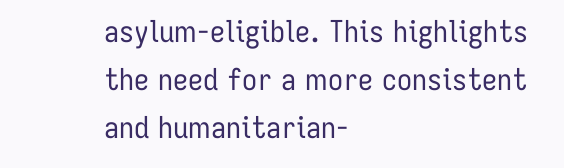asylum-eligible. This highlights the need for a more consistent and humanitarian-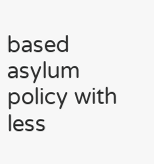based asylum policy with less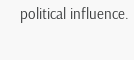political influence.